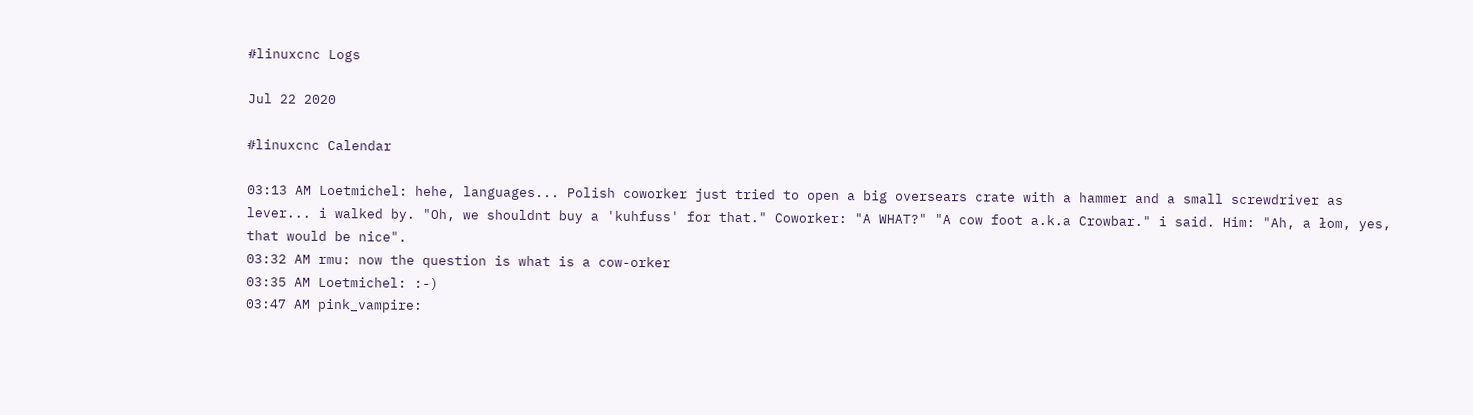#linuxcnc Logs

Jul 22 2020

#linuxcnc Calendar

03:13 AM Loetmichel: hehe, languages... Polish coworker just tried to open a big oversears crate with a hammer and a small screwdriver as lever... i walked by. "Oh, we shouldnt buy a 'kuhfuss' for that." Coworker: "A WHAT?" "A cow foot a.k.a Crowbar." i said. Him: "Ah, a łom, yes, that would be nice".
03:32 AM rmu: now the question is what is a cow-orker
03:35 AM Loetmichel: :-)
03:47 AM pink_vampire: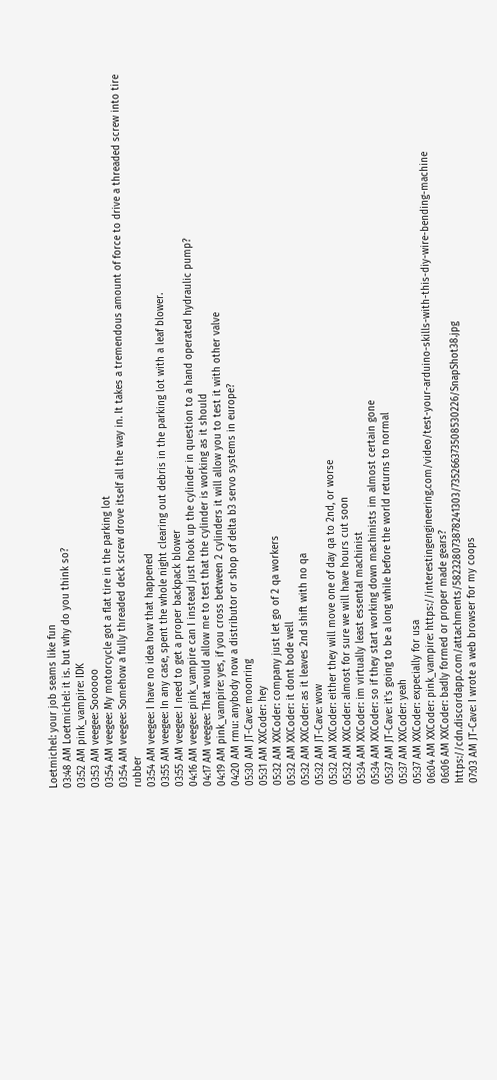Loetmichel: your job seams like fun
03:48 AM Loetmichel: it is. but why do you think so?
03:52 AM pink_vampire: IDK
03:53 AM veegee: Soooooo
03:54 AM veegee: My motorcycle got a flat tire in the parking lot
03:54 AM veegee: Somehow a fully threaded deck screw drove itself all the way in. It takes a tremendous amount of force to drive a threaded screw into tire rubber
03:54 AM veegee: I have no idea how that happened
03:55 AM veegee: In any case, spent the whole night clearing out debris in the parking lot with a leaf blower.
03:55 AM veegee: I need to get a proper backpack blower
04:16 AM veegee: pink_vampire can I instead just hook up the cylinder in question to a hand operated hydraulic pump?
04:17 AM veegee: That would allow me to test that the cylinder is working as it should
04:19 AM pink_vampire: yes, if you cross between 2 cylinders it will allow you to test it with other valve
04:20 AM rmu: anybody now a distributor or shop of delta b3 servo systems in europe?
05:30 AM JT-Cave: moonring
05:31 AM XXCoder: hey
05:32 AM XXCoder: company just let go of 2 qa workers
05:32 AM XXCoder: it dont bode well
05:32 AM XXCoder: as it leaves 2nd shift with no qa
05:32 AM JT-Cave: wow
05:32 AM XXCoder: either they will move one of day qa to 2nd, or worse
05:32 AM XXCoder: almost for sure we will have hours cut soon
05:34 AM XXCoder: im virtually least essental machinist
05:34 AM XXCoder: so if they start working down machinists im almost certain gone
05:37 AM JT-Cave: it's going to be a long while before the world returns to normal
05:37 AM XXCoder: yeah
05:37 AM XXCoder: expecially for usa
06:04 AM XXCoder: pink_vampire: https://interestingengineering.com/video/test-your-arduino-skills-with-this-diy-wire-bending-machine
06:06 AM XXCoder: badly formed or proper made gears? https://cdn.discordapp.com/attachments/582328073878241303/735266373508530226/SnapShot38.jpg
07:03 AM JT-Cave: I wrote a web browser for my coops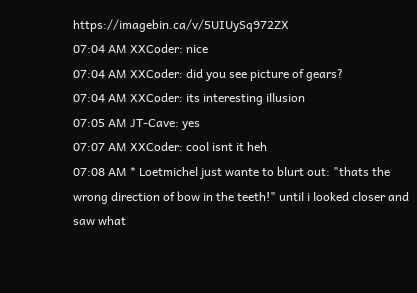https://imagebin.ca/v/5UIUySq972ZX
07:04 AM XXCoder: nice
07:04 AM XXCoder: did you see picture of gears?
07:04 AM XXCoder: its interesting illusion
07:05 AM JT-Cave: yes
07:07 AM XXCoder: cool isnt it heh
07:08 AM * Loetmichel just wante to blurt out: "thats the wrong direction of bow in the teeth!" until i looked closer and saw what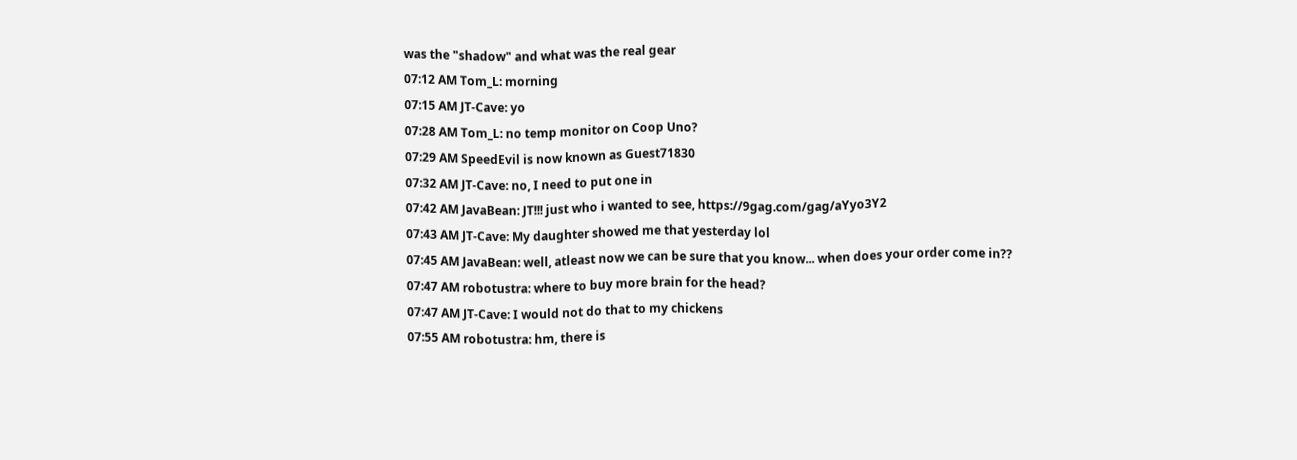was the "shadow" and what was the real gear
07:12 AM Tom_L: morning
07:15 AM JT-Cave: yo
07:28 AM Tom_L: no temp monitor on Coop Uno?
07:29 AM SpeedEvil is now known as Guest71830
07:32 AM JT-Cave: no, I need to put one in
07:42 AM JavaBean: JT!!! just who i wanted to see, https://9gag.com/gag/aYyo3Y2
07:43 AM JT-Cave: My daughter showed me that yesterday lol
07:45 AM JavaBean: well, atleast now we can be sure that you know... when does your order come in??
07:47 AM robotustra: where to buy more brain for the head?
07:47 AM JT-Cave: I would not do that to my chickens
07:55 AM robotustra: hm, there is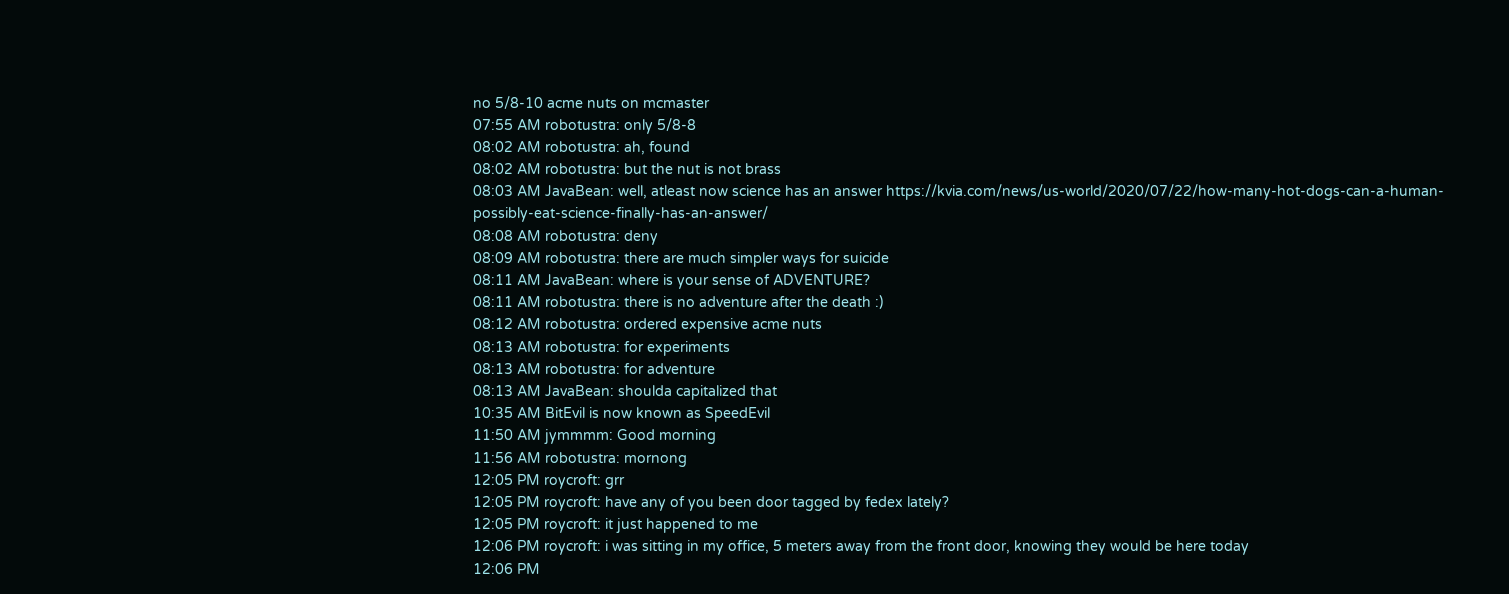no 5/8-10 acme nuts on mcmaster
07:55 AM robotustra: only 5/8-8
08:02 AM robotustra: ah, found
08:02 AM robotustra: but the nut is not brass
08:03 AM JavaBean: well, atleast now science has an answer https://kvia.com/news/us-world/2020/07/22/how-many-hot-dogs-can-a-human-possibly-eat-science-finally-has-an-answer/
08:08 AM robotustra: deny
08:09 AM robotustra: there are much simpler ways for suicide
08:11 AM JavaBean: where is your sense of ADVENTURE?
08:11 AM robotustra: there is no adventure after the death :)
08:12 AM robotustra: ordered expensive acme nuts
08:13 AM robotustra: for experiments
08:13 AM robotustra: for adventure
08:13 AM JavaBean: shoulda capitalized that
10:35 AM BitEvil is now known as SpeedEvil
11:50 AM jymmmm: Good morning
11:56 AM robotustra: mornong
12:05 PM roycroft: grr
12:05 PM roycroft: have any of you been door tagged by fedex lately?
12:05 PM roycroft: it just happened to me
12:06 PM roycroft: i was sitting in my office, 5 meters away from the front door, knowing they would be here today
12:06 PM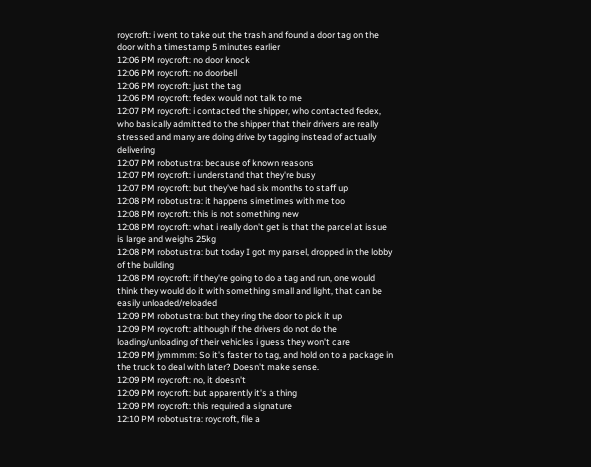roycroft: i went to take out the trash and found a door tag on the door with a timestamp 5 minutes earlier
12:06 PM roycroft: no door knock
12:06 PM roycroft: no doorbell
12:06 PM roycroft: just the tag
12:06 PM roycroft: fedex would not talk to me
12:07 PM roycroft: i contacted the shipper, who contacted fedex, who basically admitted to the shipper that their drivers are really stressed and many are doing drive by tagging instead of actually delivering
12:07 PM robotustra: because of known reasons
12:07 PM roycroft: i understand that they're busy
12:07 PM roycroft: but they've had six months to staff up
12:08 PM robotustra: it happens simetimes with me too
12:08 PM roycroft: this is not something new
12:08 PM roycroft: what i really don't get is that the parcel at issue is large and weighs 25kg
12:08 PM robotustra: but today I got my parsel, dropped in the lobby of the building
12:08 PM roycroft: if they're going to do a tag and run, one would think they would do it with something small and light, that can be easily unloaded/reloaded
12:09 PM robotustra: but they ring the door to pick it up
12:09 PM roycroft: although if the drivers do not do the loading/unloading of their vehicles i guess they won't care
12:09 PM jymmmm: So it's faster to tag, and hold on to a package in the truck to deal with later? Doesn't make sense.
12:09 PM roycroft: no, it doesn't
12:09 PM roycroft: but apparently it's a thing
12:09 PM roycroft: this required a signature
12:10 PM robotustra: roycroft, file a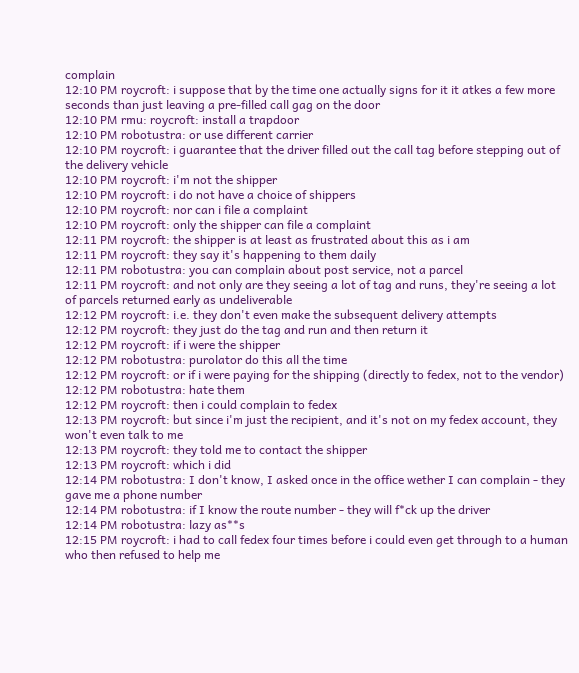complain
12:10 PM roycroft: i suppose that by the time one actually signs for it it atkes a few more seconds than just leaving a pre-filled call gag on the door
12:10 PM rmu: roycroft: install a trapdoor
12:10 PM robotustra: or use different carrier
12:10 PM roycroft: i guarantee that the driver filled out the call tag before stepping out of the delivery vehicle
12:10 PM roycroft: i'm not the shipper
12:10 PM roycroft: i do not have a choice of shippers
12:10 PM roycroft: nor can i file a complaint
12:10 PM roycroft: only the shipper can file a complaint
12:11 PM roycroft: the shipper is at least as frustrated about this as i am
12:11 PM roycroft: they say it's happening to them daily
12:11 PM robotustra: you can complain about post service, not a parcel
12:11 PM roycroft: and not only are they seeing a lot of tag and runs, they're seeing a lot of parcels returned early as undeliverable
12:12 PM roycroft: i.e. they don't even make the subsequent delivery attempts
12:12 PM roycroft: they just do the tag and run and then return it
12:12 PM roycroft: if i were the shipper
12:12 PM robotustra: purolator do this all the time
12:12 PM roycroft: or if i were paying for the shipping (directly to fedex, not to the vendor)
12:12 PM robotustra: hate them
12:12 PM roycroft: then i could complain to fedex
12:13 PM roycroft: but since i'm just the recipient, and it's not on my fedex account, they won't even talk to me
12:13 PM roycroft: they told me to contact the shipper
12:13 PM roycroft: which i did
12:14 PM robotustra: I don't know, I asked once in the office wether I can complain - they gave me a phone number
12:14 PM robotustra: if I know the route number - they will f*ck up the driver
12:14 PM robotustra: lazy as**s
12:15 PM roycroft: i had to call fedex four times before i could even get through to a human who then refused to help me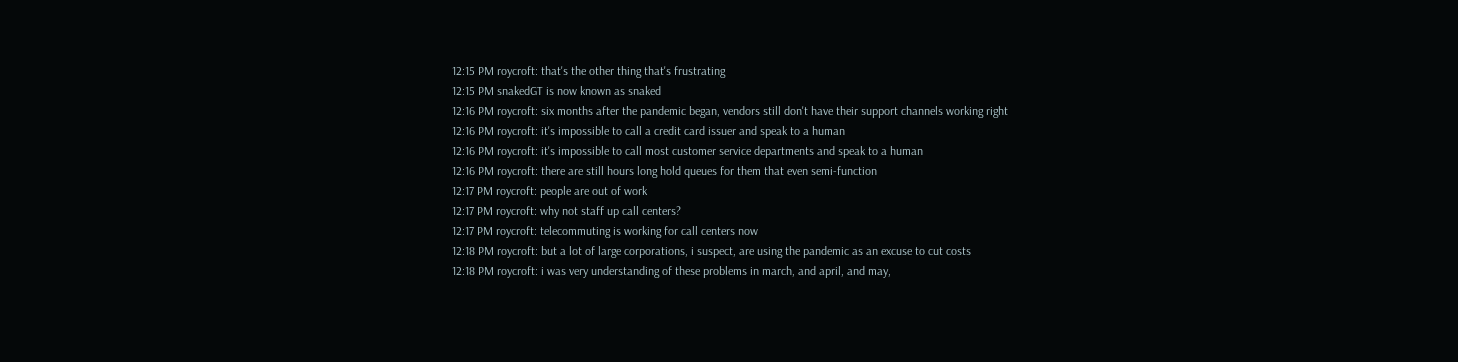12:15 PM roycroft: that's the other thing that's frustrating
12:15 PM snakedGT is now known as snaked
12:16 PM roycroft: six months after the pandemic began, vendors still don't have their support channels working right
12:16 PM roycroft: it's impossible to call a credit card issuer and speak to a human
12:16 PM roycroft: it's impossible to call most customer service departments and speak to a human
12:16 PM roycroft: there are still hours long hold queues for them that even semi-function
12:17 PM roycroft: people are out of work
12:17 PM roycroft: why not staff up call centers?
12:17 PM roycroft: telecommuting is working for call centers now
12:18 PM roycroft: but a lot of large corporations, i suspect, are using the pandemic as an excuse to cut costs
12:18 PM roycroft: i was very understanding of these problems in march, and april, and may,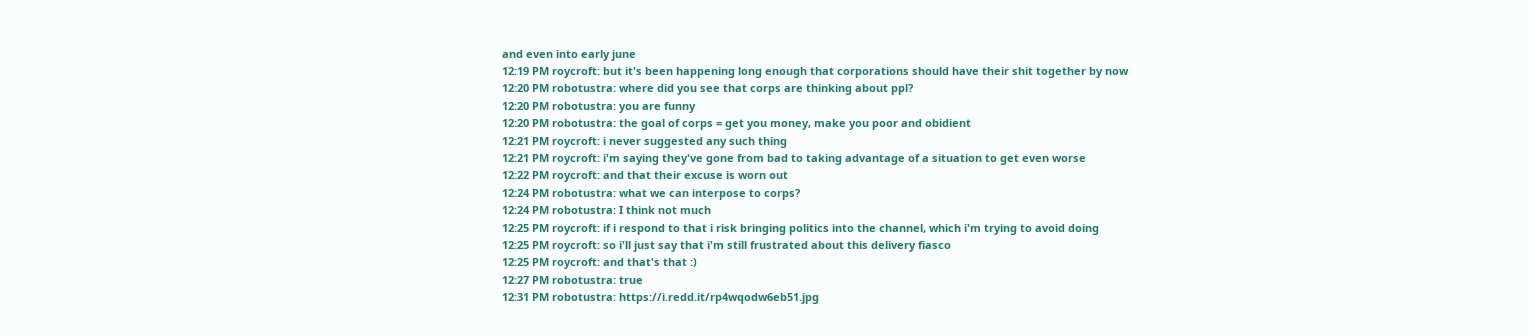and even into early june
12:19 PM roycroft: but it's been happening long enough that corporations should have their shit together by now
12:20 PM robotustra: where did you see that corps are thinking about ppl?
12:20 PM robotustra: you are funny
12:20 PM robotustra: the goal of corps = get you money, make you poor and obidient
12:21 PM roycroft: i never suggested any such thing
12:21 PM roycroft: i'm saying they've gone from bad to taking advantage of a situation to get even worse
12:22 PM roycroft: and that their excuse is worn out
12:24 PM robotustra: what we can interpose to corps?
12:24 PM robotustra: I think not much
12:25 PM roycroft: if i respond to that i risk bringing politics into the channel, which i'm trying to avoid doing
12:25 PM roycroft: so i'll just say that i'm still frustrated about this delivery fiasco
12:25 PM roycroft: and that's that :)
12:27 PM robotustra: true
12:31 PM robotustra: https://i.redd.it/rp4wqodw6eb51.jpg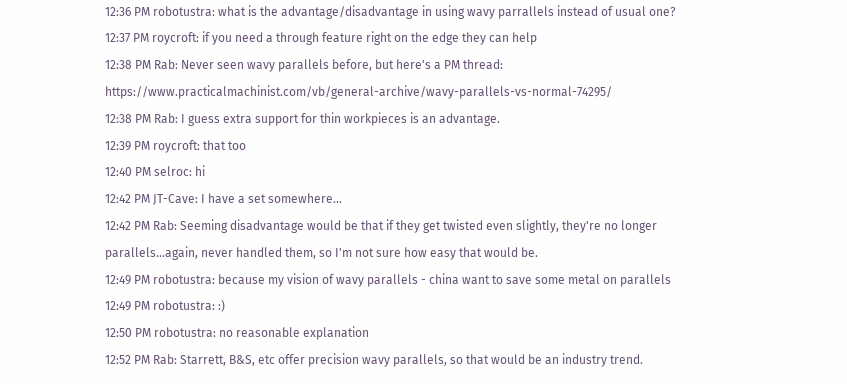12:36 PM robotustra: what is the advantage/disadvantage in using wavy parrallels instead of usual one?
12:37 PM roycroft: if you need a through feature right on the edge they can help
12:38 PM Rab: Never seen wavy parallels before, but here's a PM thread: https://www.practicalmachinist.com/vb/general-archive/wavy-parallels-vs-normal-74295/
12:38 PM Rab: I guess extra support for thin workpieces is an advantage.
12:39 PM roycroft: that too
12:40 PM selroc: hi
12:42 PM JT-Cave: I have a set somewhere...
12:42 PM Rab: Seeming disadvantage would be that if they get twisted even slightly, they're no longer parallels...again, never handled them, so I'm not sure how easy that would be.
12:49 PM robotustra: because my vision of wavy parallels - china want to save some metal on parallels
12:49 PM robotustra: :)
12:50 PM robotustra: no reasonable explanation
12:52 PM Rab: Starrett, B&S, etc offer precision wavy parallels, so that would be an industry trend.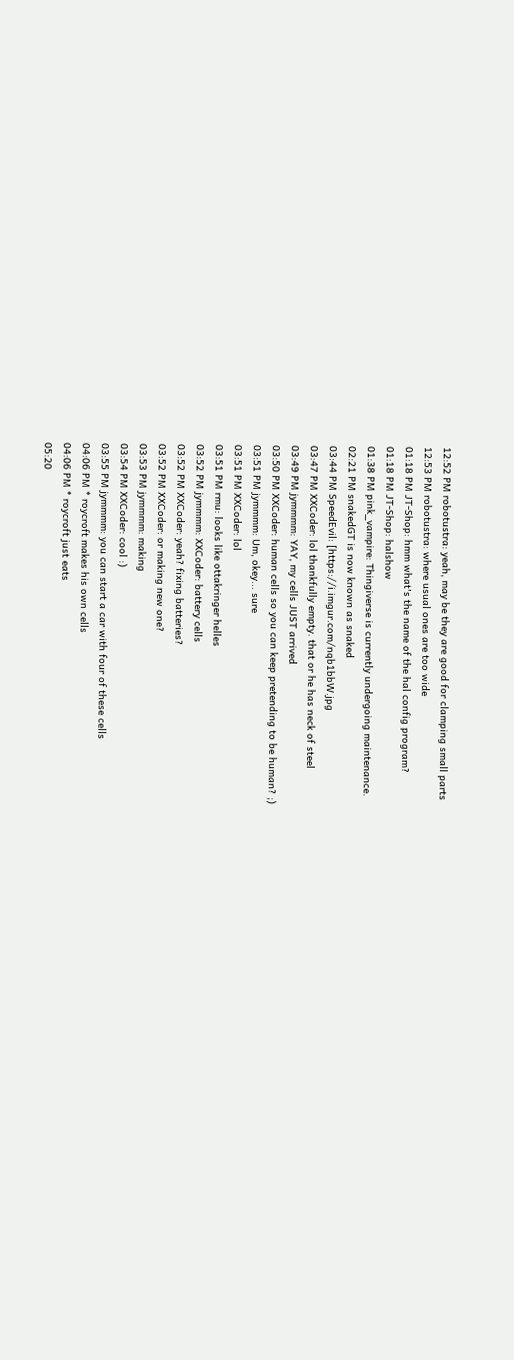12:52 PM robotustra: yeah, may be they are good for clamping small parts
12:53 PM robotustra: where usual ones are too wide
01:18 PM JT-Shop: hmm what's the name of the hal config program?
01:18 PM JT-Shop: halshow
01:38 PM pink_vampire: Thingiverse is currently undergoing maintenance.
02:21 PM snakedGT is now known as snaked
03:44 PM SpeedEvil: [https://i.imgur.com/nqb1bbW.jpg
03:47 PM XXCoder: lol thankfully empty. that or he has neck of steel
03:49 PM jymmmm: YAY, my cells JUST arrived
03:50 PM XXCoder: human cells so you can keep pretending to be human? ;)
03:51 PM jymmmm: Um, okey... sure
03:51 PM XXCoder: lol
03:51 PM rmu: looks like ottakringer helles
03:52 PM jymmmm: XXCoder: battery cells
03:52 PM XXCoder: yeah? fixing batteries?
03:52 PM XXCoder: or making new one?
03:53 PM jymmmm: making
03:54 PM XXCoder: cool :)
03:55 PM jymmmm: you can start a car with four of these cells
04:06 PM * roycroft makes his own cells
04:06 PM * roycroft just eats
05:20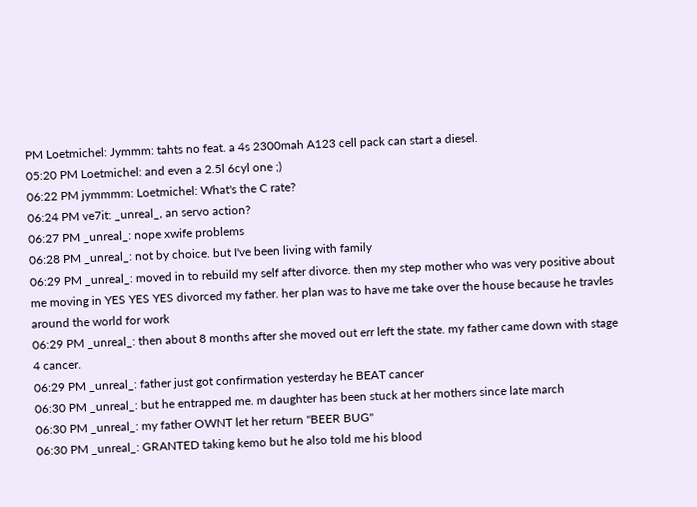PM Loetmichel: Jymmm: tahts no feat. a 4s 2300mah A123 cell pack can start a diesel.
05:20 PM Loetmichel: and even a 2.5l 6cyl one ;)
06:22 PM jymmmm: Loetmichel: What's the C rate?
06:24 PM ve7it: _unreal_, an servo action?
06:27 PM _unreal_: nope xwife problems
06:28 PM _unreal_: not by choice. but I've been living with family
06:29 PM _unreal_: moved in to rebuild my self after divorce. then my step mother who was very positive about me moving in YES YES YES divorced my father. her plan was to have me take over the house because he travles around the world for work
06:29 PM _unreal_: then about 8 months after she moved out err left the state. my father came down with stage 4 cancer.
06:29 PM _unreal_: father just got confirmation yesterday he BEAT cancer
06:30 PM _unreal_: but he entrapped me. m daughter has been stuck at her mothers since late march
06:30 PM _unreal_: my father OWNT let her return "BEER BUG"
06:30 PM _unreal_: GRANTED taking kemo but he also told me his blood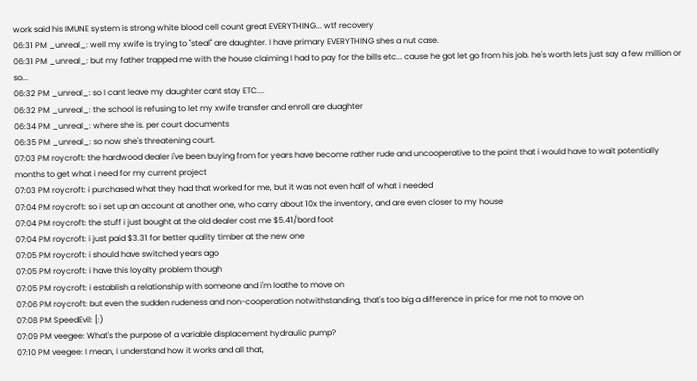work said his IMUNE system is strong white blood cell count great EVERYTHING... wtf recovery
06:31 PM _unreal_: well my xwife is trying to "steal" are daughter. I have primary EVERYTHING shes a nut case.
06:31 PM _unreal_: but my father trapped me with the house claiming I had to pay for the bills etc... cause he got let go from his job. he's worth lets just say a few million or so...
06:32 PM _unreal_: so I cant leave my daughter cant stay ETC....
06:32 PM _unreal_: the school is refusing to let my xwife transfer and enroll are duaghter
06:34 PM _unreal_: where she is. per court documents
06:35 PM _unreal_: so now she's threatening court.
07:03 PM roycroft: the hardwood dealer i've been buying from for years have become rather rude and uncooperative to the point that i would have to wait potentially months to get what i need for my current project
07:03 PM roycroft: i purchased what they had that worked for me, but it was not even half of what i needed
07:04 PM roycroft: so i set up an account at another one, who carry about 10x the inventory, and are even closer to my house
07:04 PM roycroft: the stuff i just bought at the old dealer cost me $5.41/bord foot
07:04 PM roycroft: i just paid $3.31 for better quality timber at the new one
07:05 PM roycroft: i should have switched years ago
07:05 PM roycroft: i have this loyalty problem though
07:05 PM roycroft: i establish a relationship with someone and i'm loathe to move on
07:06 PM roycroft: but even the sudden rudeness and non-cooperation notwithstanding, that's too big a difference in price for me not to move on
07:08 PM SpeedEvil: [:)
07:09 PM veegee: What's the purpose of a variable displacement hydraulic pump?
07:10 PM veegee: I mean, I understand how it works and all that,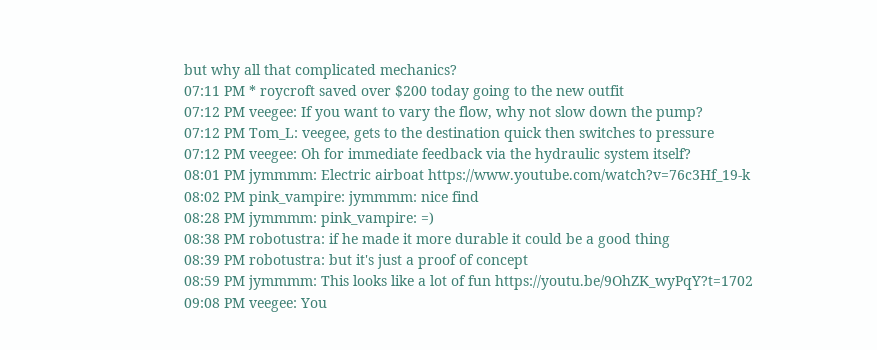but why all that complicated mechanics?
07:11 PM * roycroft saved over $200 today going to the new outfit
07:12 PM veegee: If you want to vary the flow, why not slow down the pump?
07:12 PM Tom_L: veegee, gets to the destination quick then switches to pressure
07:12 PM veegee: Oh for immediate feedback via the hydraulic system itself?
08:01 PM jymmmm: Electric airboat https://www.youtube.com/watch?v=76c3Hf_19-k
08:02 PM pink_vampire: jymmmm: nice find
08:28 PM jymmmm: pink_vampire: =)
08:38 PM robotustra: if he made it more durable it could be a good thing
08:39 PM robotustra: but it's just a proof of concept
08:59 PM jymmmm: This looks like a lot of fun https://youtu.be/9OhZK_wyPqY?t=1702
09:08 PM veegee: You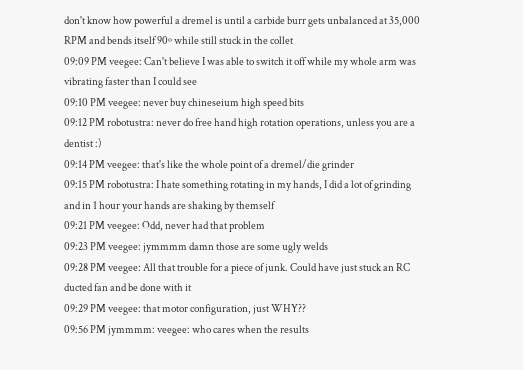don't know how powerful a dremel is until a carbide burr gets unbalanced at 35,000 RPM and bends itself 90º while still stuck in the collet
09:09 PM veegee: Can't believe I was able to switch it off while my whole arm was vibrating faster than I could see
09:10 PM veegee: never buy chineseium high speed bits
09:12 PM robotustra: never do free hand high rotation operations, unless you are a dentist :)
09:14 PM veegee: that's like the whole point of a dremel/die grinder
09:15 PM robotustra: I hate something rotating in my hands, I did a lot of grinding and in 1 hour your hands are shaking by themself
09:21 PM veegee: Odd, never had that problem
09:23 PM veegee: jymmmm damn those are some ugly welds
09:28 PM veegee: All that trouble for a piece of junk. Could have just stuck an RC ducted fan and be done with it
09:29 PM veegee: that motor configuration, just WHY??
09:56 PM jymmmm: veegee: who cares when the results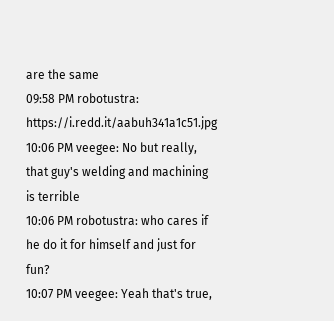are the same
09:58 PM robotustra: https://i.redd.it/aabuh341a1c51.jpg
10:06 PM veegee: No but really, that guy's welding and machining is terrible
10:06 PM robotustra: who cares if he do it for himself and just for fun?
10:07 PM veegee: Yeah that's true,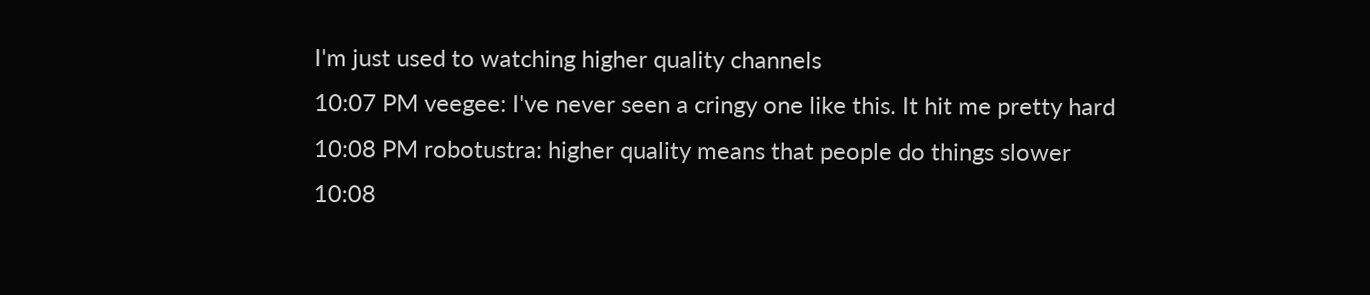I'm just used to watching higher quality channels
10:07 PM veegee: I've never seen a cringy one like this. It hit me pretty hard
10:08 PM robotustra: higher quality means that people do things slower
10:08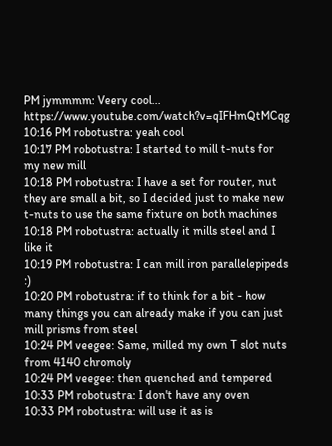PM jymmmm: Veery cool... https://www.youtube.com/watch?v=qIFHmQtMCqg
10:16 PM robotustra: yeah cool
10:17 PM robotustra: I started to mill t-nuts for my new mill
10:18 PM robotustra: I have a set for router, nut they are small a bit, so I decided just to make new t-nuts to use the same fixture on both machines
10:18 PM robotustra: actually it mills steel and I like it
10:19 PM robotustra: I can mill iron parallelepipeds :)
10:20 PM robotustra: if to think for a bit - how many things you can already make if you can just mill prisms from steel
10:24 PM veegee: Same, milled my own T slot nuts from 4140 chromoly
10:24 PM veegee: then quenched and tempered
10:33 PM robotustra: I don't have any oven
10:33 PM robotustra: will use it as is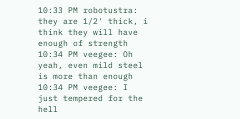10:33 PM robotustra: they are 1/2' thick, i think they will have enough of strength
10:34 PM veegee: Oh yeah, even mild steel is more than enough
10:34 PM veegee: I just tempered for the hell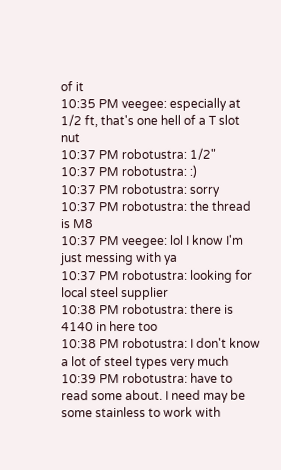of it
10:35 PM veegee: especially at 1/2 ft, that's one hell of a T slot nut
10:37 PM robotustra: 1/2"
10:37 PM robotustra: :)
10:37 PM robotustra: sorry
10:37 PM robotustra: the thread is M8
10:37 PM veegee: lol I know I'm just messing with ya
10:37 PM robotustra: looking for local steel supplier
10:38 PM robotustra: there is 4140 in here too
10:38 PM robotustra: I don't know a lot of steel types very much
10:39 PM robotustra: have to read some about. I need may be some stainless to work with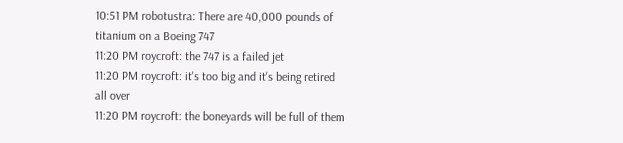10:51 PM robotustra: There are 40,000 pounds of titanium on a Boeing 747
11:20 PM roycroft: the 747 is a failed jet
11:20 PM roycroft: it's too big and it's being retired all over
11:20 PM roycroft: the boneyards will be full of them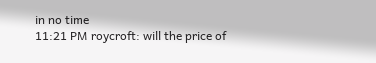in no time
11:21 PM roycroft: will the price of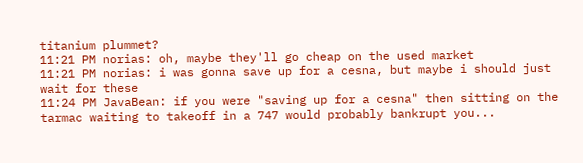titanium plummet?
11:21 PM norias: oh, maybe they'll go cheap on the used market
11:21 PM norias: i was gonna save up for a cesna, but maybe i should just wait for these
11:24 PM JavaBean: if you were "saving up for a cesna" then sitting on the tarmac waiting to takeoff in a 747 would probably bankrupt you...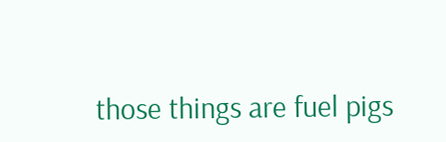those things are fuel pigs